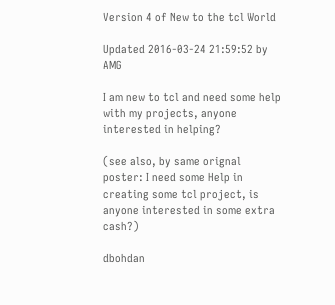Version 4 of New to the tcl World

Updated 2016-03-24 21:59:52 by AMG

I am new to tcl and need some help with my projects, anyone interested in helping?

(see also, by same orignal poster: I need some Help in creating some tcl project, is anyone interested in some extra cash?)

dbohdan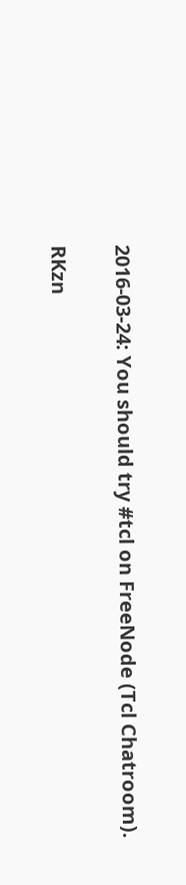2016-03-24: You should try #tcl on FreeNode (Tcl Chatroom).

RKzn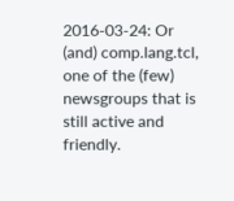2016-03-24: Or (and) comp.lang.tcl, one of the (few) newsgroups that is still active and friendly.